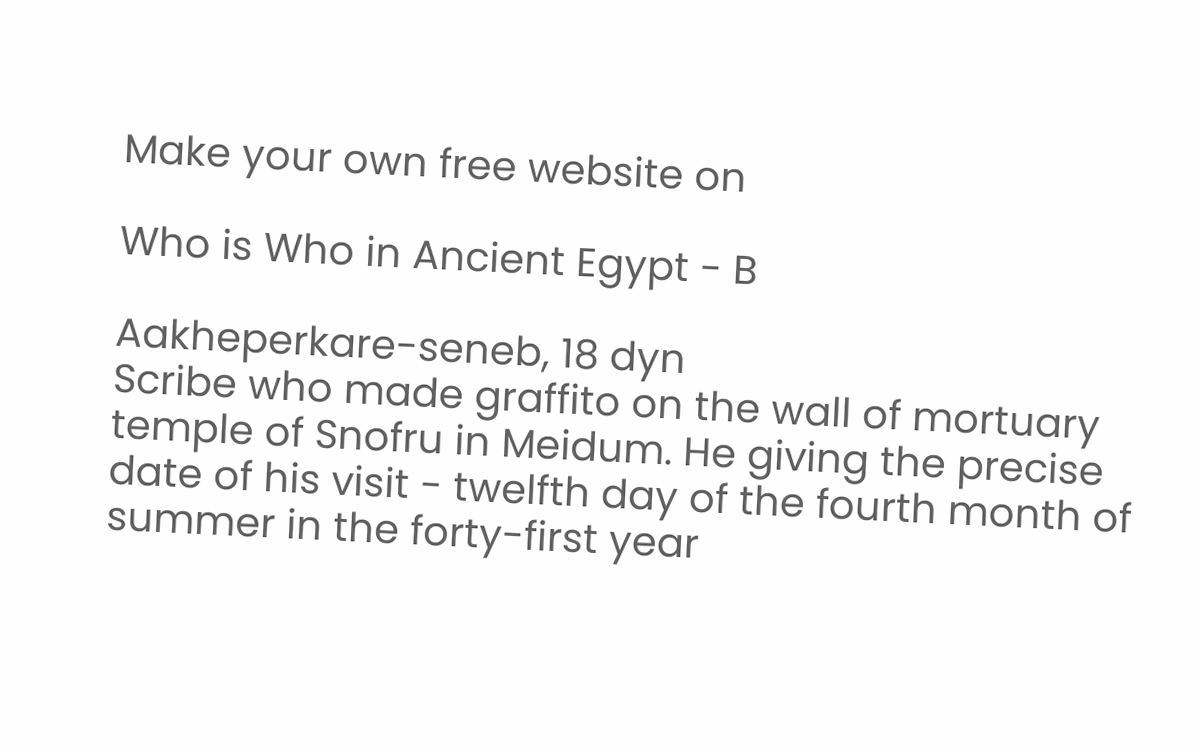Make your own free website on

Who is Who in Ancient Egypt - B

Aakheperkare-seneb, 18 dyn
Scribe who made graffito on the wall of mortuary temple of Snofru in Meidum. He giving the precise date of his visit - twelfth day of the fourth month of summer in the forty-first year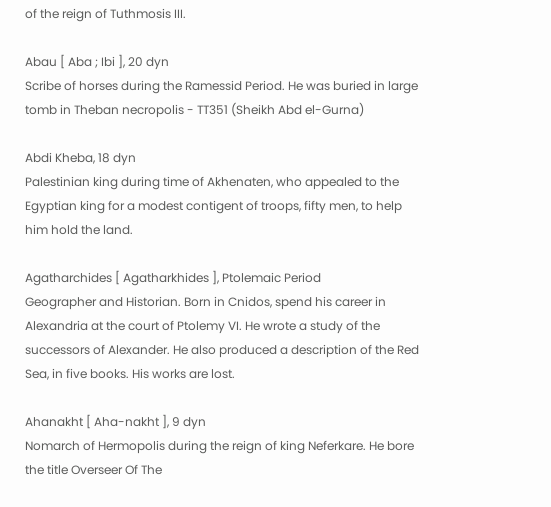of the reign of Tuthmosis III.

Abau [ Aba ; Ibi ], 20 dyn
Scribe of horses during the Ramessid Period. He was buried in large tomb in Theban necropolis - TT351 (Sheikh Abd el-Gurna)

Abdi Kheba, 18 dyn
Palestinian king during time of Akhenaten, who appealed to the Egyptian king for a modest contigent of troops, fifty men, to help him hold the land.

Agatharchides [ Agatharkhides ], Ptolemaic Period
Geographer and Historian. Born in Cnidos, spend his career in Alexandria at the court of Ptolemy VI. He wrote a study of the successors of Alexander. He also produced a description of the Red Sea, in five books. His works are lost.

Ahanakht [ Aha-nakht ], 9 dyn
Nomarch of Hermopolis during the reign of king Neferkare. He bore the title Overseer Of The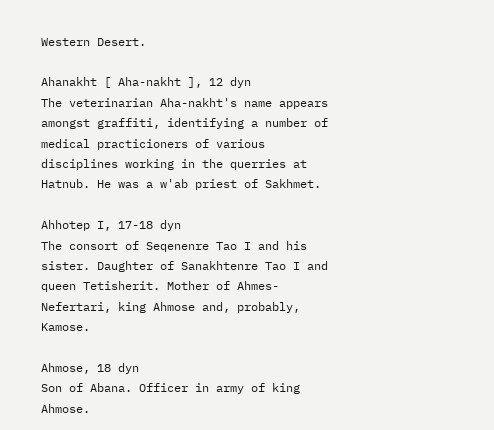Western Desert.

Ahanakht [ Aha-nakht ], 12 dyn
The veterinarian Aha-nakht's name appears amongst graffiti, identifying a number of medical practicioners of various disciplines working in the querries at Hatnub. He was a w'ab priest of Sakhmet.

Ahhotep I, 17-18 dyn
The consort of Seqenenre Tao I and his sister. Daughter of Sanakhtenre Tao I and queen Tetisherit. Mother of Ahmes-Nefertari, king Ahmose and, probably, Kamose.

Ahmose, 18 dyn
Son of Abana. Officer in army of king Ahmose.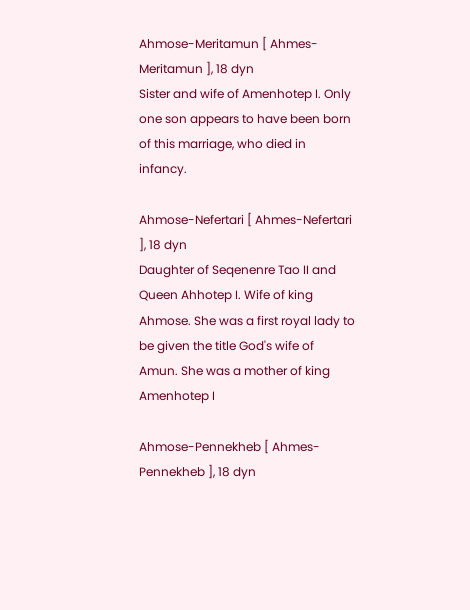Ahmose-Meritamun [ Ahmes-Meritamun ], 18 dyn
Sister and wife of Amenhotep I. Only one son appears to have been born of this marriage, who died in infancy.

Ahmose-Nefertari [ Ahmes-Nefertari ], 18 dyn
Daughter of Seqenenre Tao II and Queen Ahhotep I. Wife of king Ahmose. She was a first royal lady to be given the title God's wife of Amun. She was a mother of king Amenhotep I

Ahmose-Pennekheb [ Ahmes-Pennekheb ], 18 dyn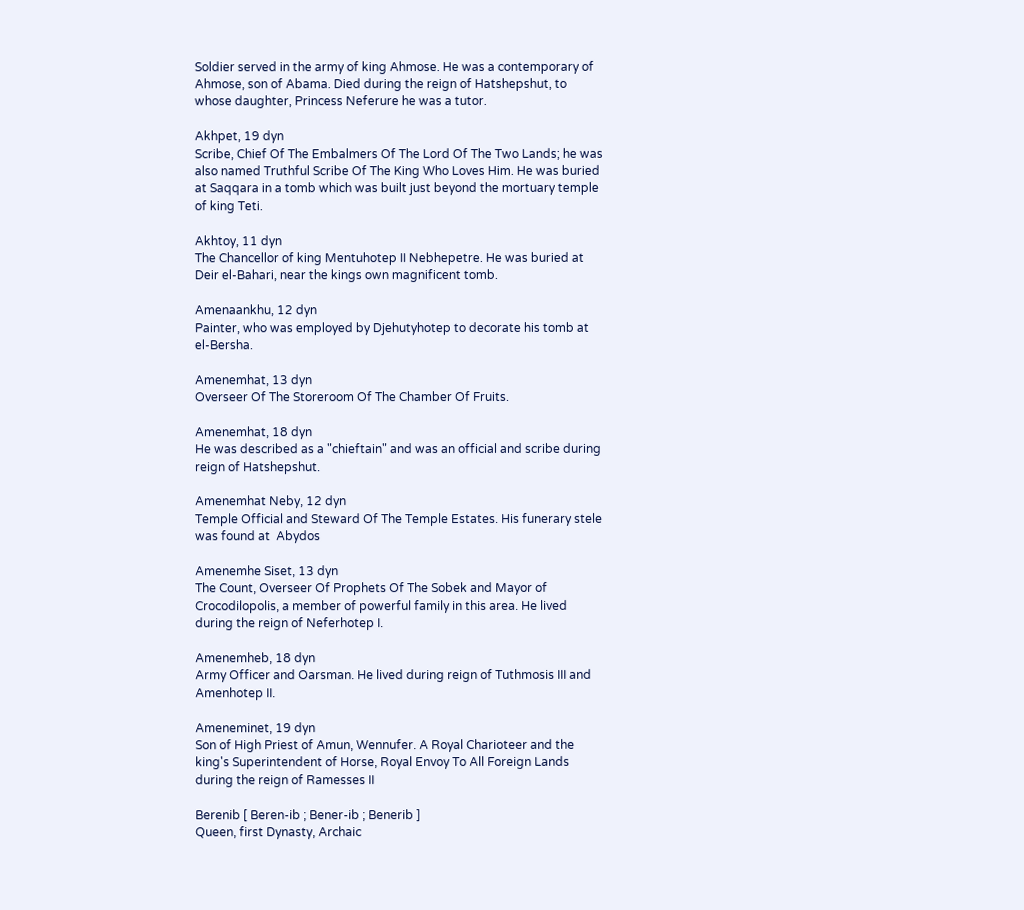Soldier served in the army of king Ahmose. He was a contemporary of Ahmose, son of Abama. Died during the reign of Hatshepshut, to whose daughter, Princess Neferure he was a tutor.

Akhpet, 19 dyn
Scribe, Chief Of The Embalmers Of The Lord Of The Two Lands; he was also named Truthful Scribe Of The King Who Loves Him. He was buried at Saqqara in a tomb which was built just beyond the mortuary temple of king Teti.

Akhtoy, 11 dyn
The Chancellor of king Mentuhotep II Nebhepetre. He was buried at Deir el-Bahari, near the kings own magnificent tomb.

Amenaankhu, 12 dyn
Painter, who was employed by Djehutyhotep to decorate his tomb at el-Bersha.

Amenemhat, 13 dyn
Overseer Of The Storeroom Of The Chamber Of Fruits.

Amenemhat, 18 dyn
He was described as a "chieftain" and was an official and scribe during reign of Hatshepshut.

Amenemhat Neby, 12 dyn
Temple Official and Steward Of The Temple Estates. His funerary stele was found at  Abydos

Amenemhe Siset, 13 dyn
The Count, Overseer Of Prophets Of The Sobek and Mayor of Crocodilopolis, a member of powerful family in this area. He lived during the reign of Neferhotep I.

Amenemheb, 18 dyn
Army Officer and Oarsman. He lived during reign of Tuthmosis III and Amenhotep II.

Ameneminet, 19 dyn
Son of High Priest of Amun, Wennufer. A Royal Charioteer and the king's Superintendent of Horse, Royal Envoy To All Foreign Lands during the reign of Ramesses II

Berenib [ Beren-ib ; Bener-ib ; Benerib ]
Queen, first Dynasty, Archaic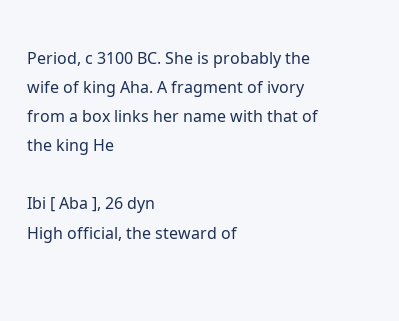Period, c 3100 BC. She is probably the wife of king Aha. A fragment of ivory from a box links her name with that of the king He

Ibi [ Aba ], 26 dyn
High official, the steward of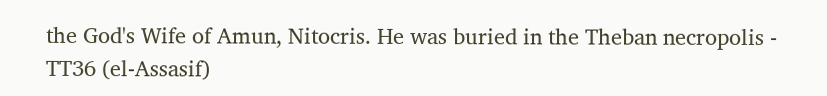the God's Wife of Amun, Nitocris. He was buried in the Theban necropolis - TT36 (el-Assasif)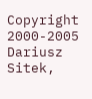Copyright 2000-2005 Dariusz Sitek,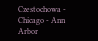Czestochowa - Chicago - Ann Arbor